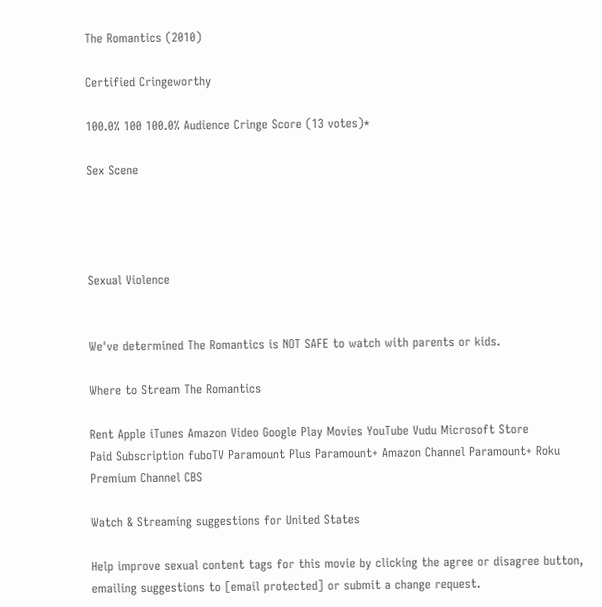The Romantics (2010)

Certified Cringeworthy

100.0% 100 100.0% Audience Cringe Score (13 votes)*

Sex Scene




Sexual Violence


We've determined The Romantics is NOT SAFE to watch with parents or kids.

Where to Stream The Romantics

Rent Apple iTunes Amazon Video Google Play Movies YouTube Vudu Microsoft Store
Paid Subscription fuboTV Paramount Plus Paramount+ Amazon Channel Paramount+ Roku Premium Channel CBS

Watch & Streaming suggestions for United States

Help improve sexual content tags for this movie by clicking the agree or disagree button, emailing suggestions to [email protected] or submit a change request.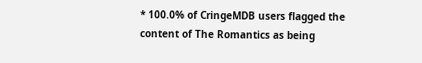* 100.0% of CringeMDB users flagged the content of The Romantics as being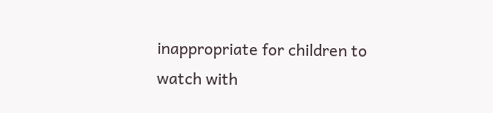inappropriate for children to watch with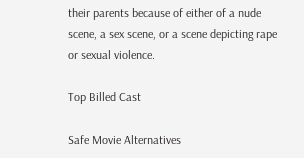their parents because of either of a nude scene, a sex scene, or a scene depicting rape or sexual violence.

Top Billed Cast

Safe Movie Alternatives